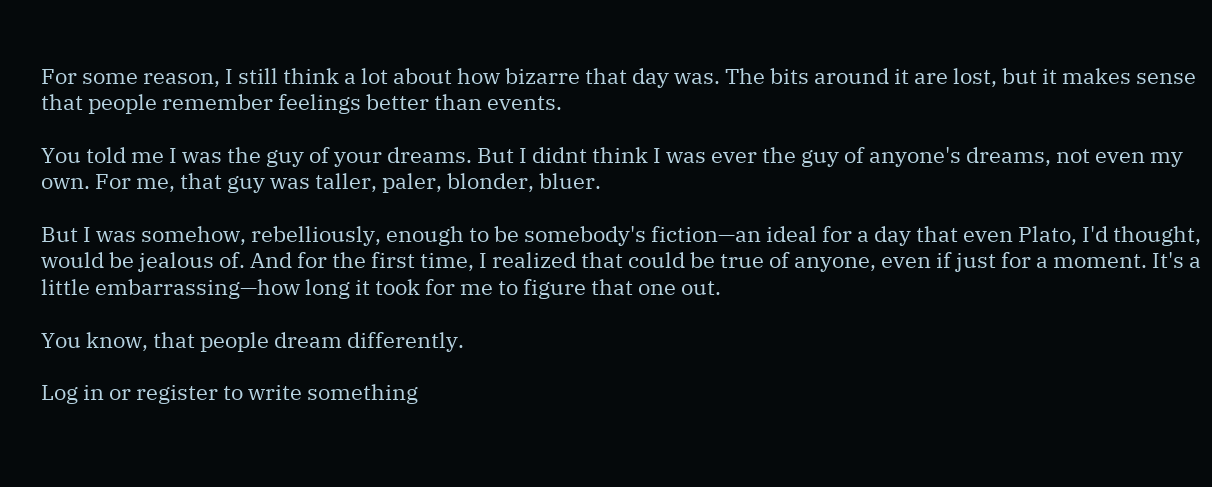For some reason, I still think a lot about how bizarre that day was. The bits around it are lost, but it makes sense that people remember feelings better than events.

You told me I was the guy of your dreams. But I didnt think I was ever the guy of anyone's dreams, not even my own. For me, that guy was taller, paler, blonder, bluer.

But I was somehow, rebelliously, enough to be somebody's fiction—an ideal for a day that even Plato, I'd thought, would be jealous of. And for the first time, I realized that could be true of anyone, even if just for a moment. It's a little embarrassing—how long it took for me to figure that one out.

You know, that people dream differently.

Log in or register to write something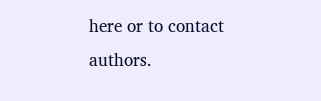here or to contact authors.